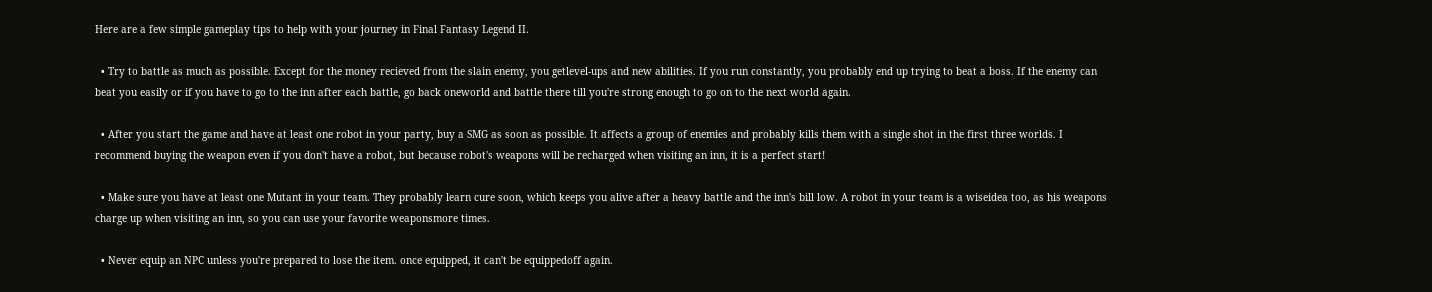Here are a few simple gameplay tips to help with your journey in Final Fantasy Legend II.

  • Try to battle as much as possible. Except for the money recieved from the slain enemy, you getlevel-ups and new abilities. If you run constantly, you probably end up trying to beat a boss. If the enemy can beat you easily or if you have to go to the inn after each battle, go back oneworld and battle there till you're strong enough to go on to the next world again.

  • After you start the game and have at least one robot in your party, buy a SMG as soon as possible. It affects a group of enemies and probably kills them with a single shot in the first three worlds. I recommend buying the weapon even if you don't have a robot, but because robot's weapons will be recharged when visiting an inn, it is a perfect start!

  • Make sure you have at least one Mutant in your team. They probably learn cure soon, which keeps you alive after a heavy battle and the inn's bill low. A robot in your team is a wiseidea too, as his weapons charge up when visiting an inn, so you can use your favorite weaponsmore times.

  • Never equip an NPC unless you're prepared to lose the item. once equipped, it can't be equippedoff again.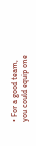• For a good team, you could equip one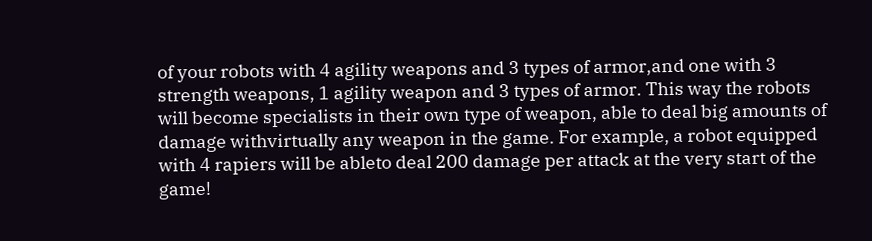of your robots with 4 agility weapons and 3 types of armor,and one with 3 strength weapons, 1 agility weapon and 3 types of armor. This way the robots will become specialists in their own type of weapon, able to deal big amounts of damage withvirtually any weapon in the game. For example, a robot equipped with 4 rapiers will be ableto deal 200 damage per attack at the very start of the game!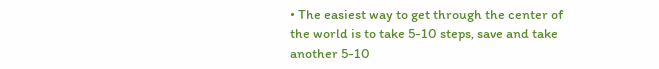• The easiest way to get through the center of the world is to take 5-10 steps, save and take another 5-10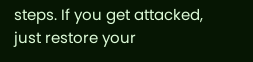steps. If you get attacked, just restore your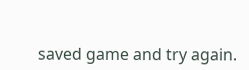saved game and try again.